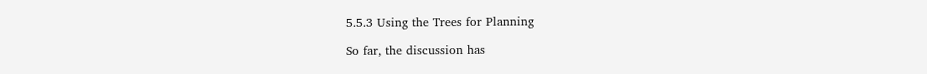5.5.3 Using the Trees for Planning

So far, the discussion has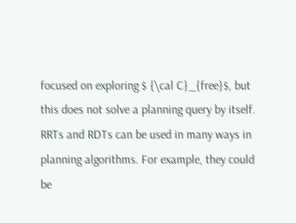focused on exploring $ {\cal C}_{free}$, but this does not solve a planning query by itself. RRTs and RDTs can be used in many ways in planning algorithms. For example, they could be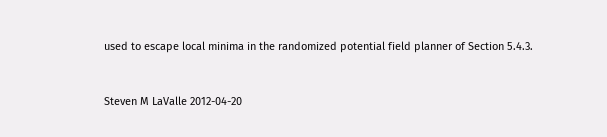used to escape local minima in the randomized potential field planner of Section 5.4.3.


Steven M LaValle 2012-04-20